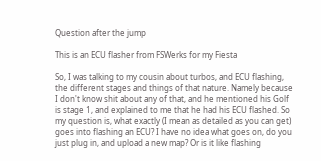Question after the jump

This is an ECU flasher from FSWerks for my Fiesta

So, I was talking to my cousin about turbos, and ECU flashing, the different stages and things of that nature. Namely because I don't know shit about any of that, and he mentioned his Golf is stage 1, and explained to me that he had his ECU flashed. So my question is, what exactly (I mean as detailed as you can get) goes into flashing an ECU? I have no idea what goes on, do you just plug in, and upload a new map? Or is it like flashing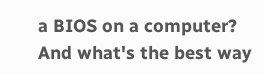a BIOS on a computer? And what's the best way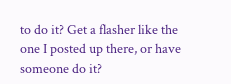to do it? Get a flasher like the one I posted up there, or have someone do it?